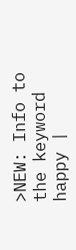>NEW: Info to the keyword happy |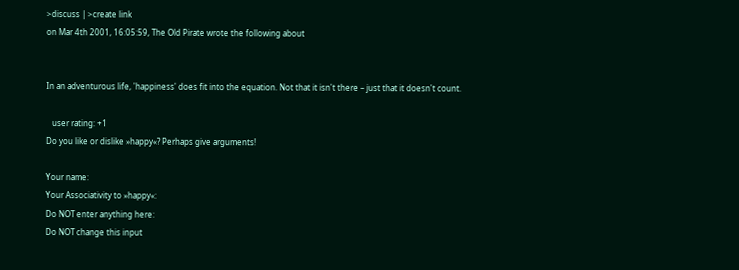>discuss | >create link
on Mar 4th 2001, 16:05:59, The Old Pirate wrote the following about


In an adventurous life, 'happiness' does fit into the equation. Not that it isn't there – just that it doesn't count.

   user rating: +1
Do you like or dislike »happy«? Perhaps give arguments!

Your name:
Your Associativity to »happy«:
Do NOT enter anything here:
Do NOT change this input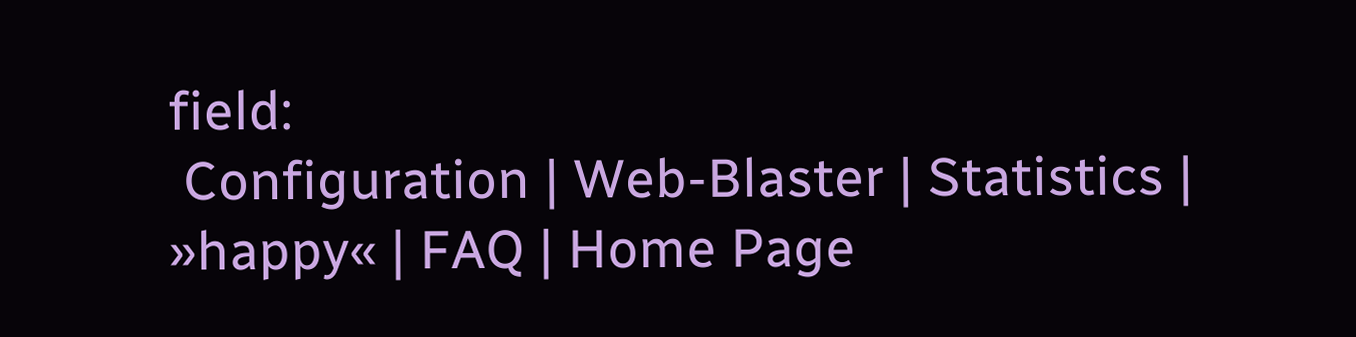field:
 Configuration | Web-Blaster | Statistics | »happy« | FAQ | Home Page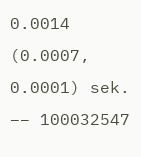0.0014 (0.0007, 0.0001) sek. –– 100032547